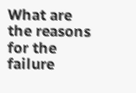What are the reasons for the failure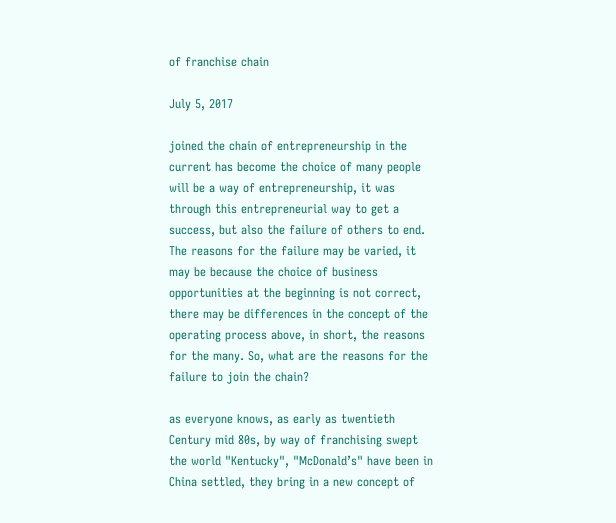of franchise chain

July 5, 2017

joined the chain of entrepreneurship in the current has become the choice of many people will be a way of entrepreneurship, it was through this entrepreneurial way to get a success, but also the failure of others to end. The reasons for the failure may be varied, it may be because the choice of business opportunities at the beginning is not correct, there may be differences in the concept of the operating process above, in short, the reasons for the many. So, what are the reasons for the failure to join the chain?

as everyone knows, as early as twentieth Century mid 80s, by way of franchising swept the world "Kentucky", "McDonald’s" have been in China settled, they bring in a new concept of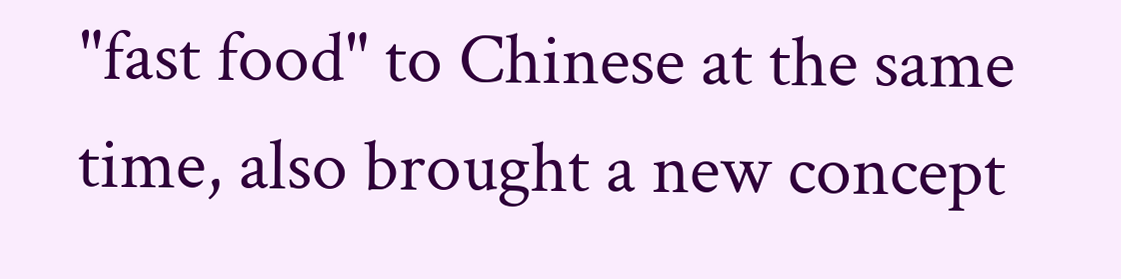"fast food" to Chinese at the same time, also brought a new concept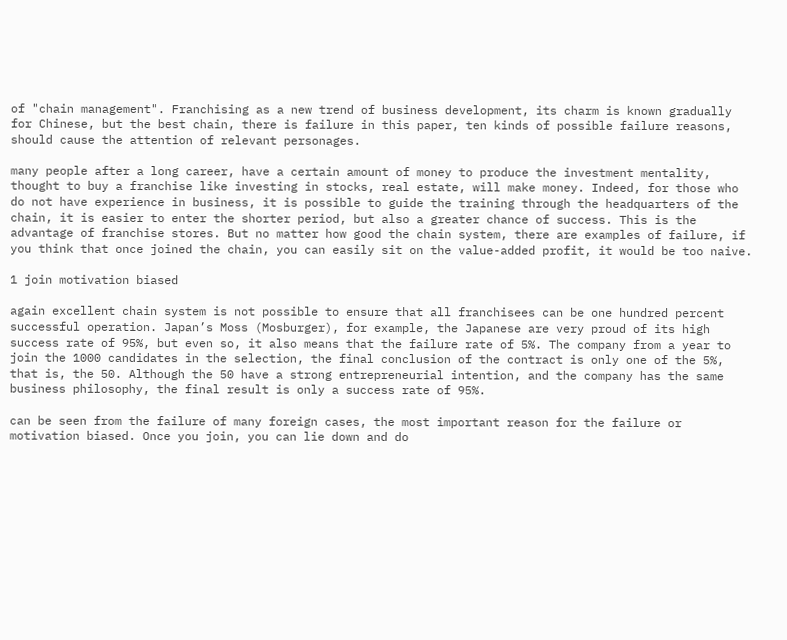of "chain management". Franchising as a new trend of business development, its charm is known gradually for Chinese, but the best chain, there is failure in this paper, ten kinds of possible failure reasons, should cause the attention of relevant personages.

many people after a long career, have a certain amount of money to produce the investment mentality, thought to buy a franchise like investing in stocks, real estate, will make money. Indeed, for those who do not have experience in business, it is possible to guide the training through the headquarters of the chain, it is easier to enter the shorter period, but also a greater chance of success. This is the advantage of franchise stores. But no matter how good the chain system, there are examples of failure, if you think that once joined the chain, you can easily sit on the value-added profit, it would be too naive.

1 join motivation biased

again excellent chain system is not possible to ensure that all franchisees can be one hundred percent successful operation. Japan’s Moss (Mosburger), for example, the Japanese are very proud of its high success rate of 95%, but even so, it also means that the failure rate of 5%. The company from a year to join the 1000 candidates in the selection, the final conclusion of the contract is only one of the 5%, that is, the 50. Although the 50 have a strong entrepreneurial intention, and the company has the same business philosophy, the final result is only a success rate of 95%.

can be seen from the failure of many foreign cases, the most important reason for the failure or motivation biased. Once you join, you can lie down and do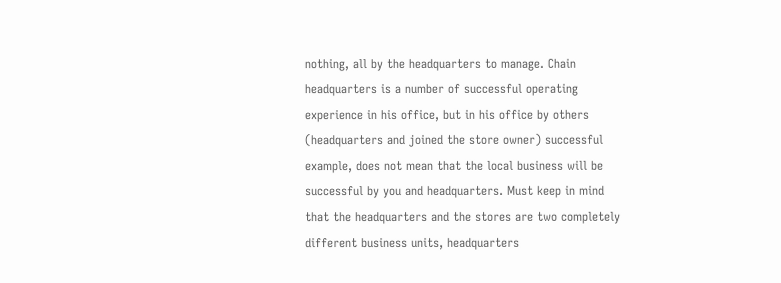nothing, all by the headquarters to manage. Chain headquarters is a number of successful operating experience in his office, but in his office by others (headquarters and joined the store owner) successful example, does not mean that the local business will be successful by you and headquarters. Must keep in mind that the headquarters and the stores are two completely different business units, headquarters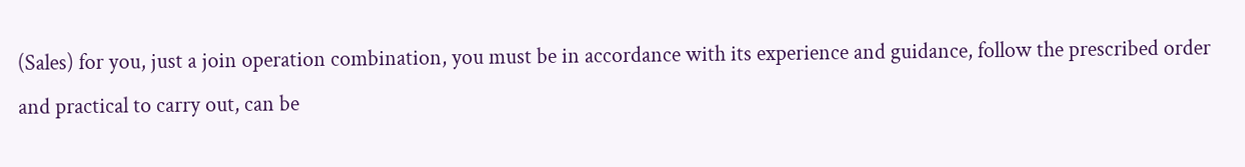(Sales) for you, just a join operation combination, you must be in accordance with its experience and guidance, follow the prescribed order and practical to carry out, can be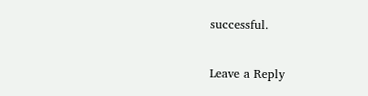successful.

Leave a Reply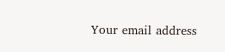Your email address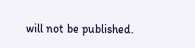will not be published.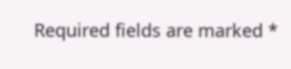Required fields are marked *